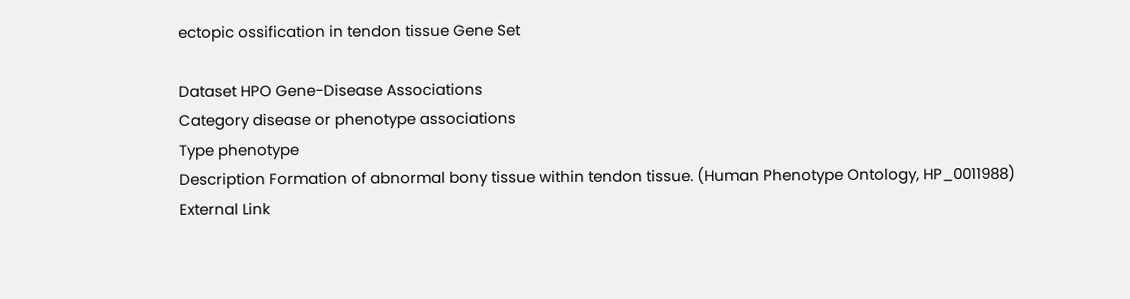ectopic ossification in tendon tissue Gene Set

Dataset HPO Gene-Disease Associations
Category disease or phenotype associations
Type phenotype
Description Formation of abnormal bony tissue within tendon tissue. (Human Phenotype Ontology, HP_0011988)
External Link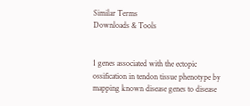Similar Terms
Downloads & Tools


1 genes associated with the ectopic ossification in tendon tissue phenotype by mapping known disease genes to disease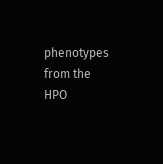phenotypes from the HPO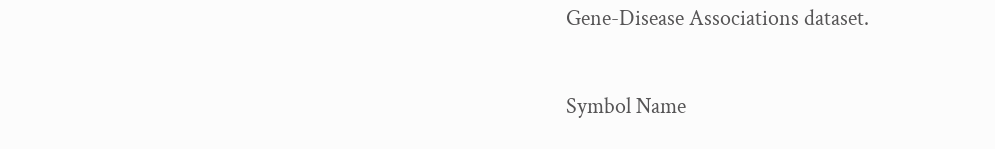Gene-Disease Associations dataset.

Symbol Name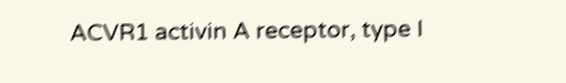ACVR1 activin A receptor, type I